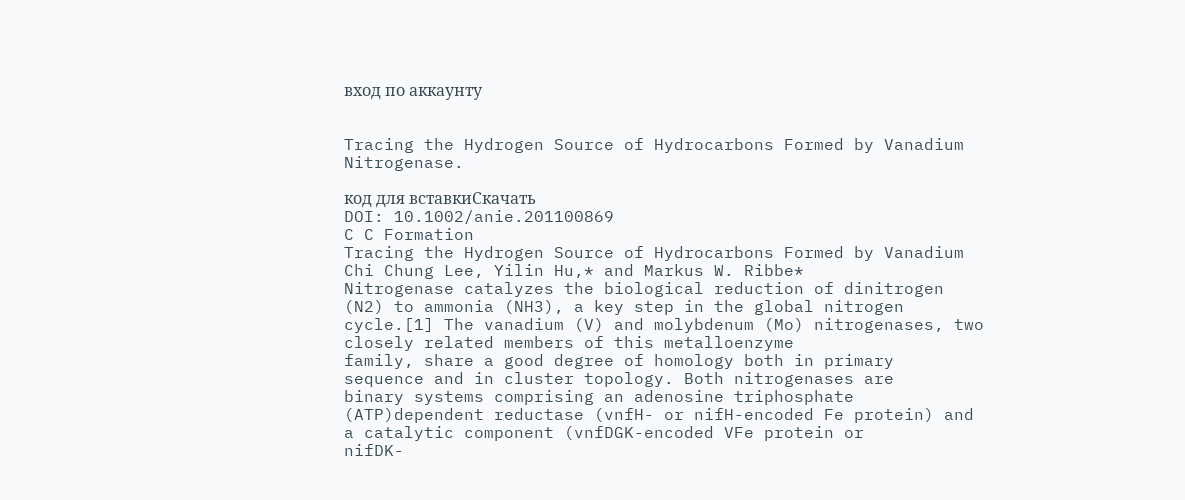вход по аккаунту


Tracing the Hydrogen Source of Hydrocarbons Formed by Vanadium Nitrogenase.

код для вставкиСкачать
DOI: 10.1002/anie.201100869
C C Formation
Tracing the Hydrogen Source of Hydrocarbons Formed by Vanadium
Chi Chung Lee, Yilin Hu,* and Markus W. Ribbe*
Nitrogenase catalyzes the biological reduction of dinitrogen
(N2) to ammonia (NH3), a key step in the global nitrogen
cycle.[1] The vanadium (V) and molybdenum (Mo) nitrogenases, two closely related members of this metalloenzyme
family, share a good degree of homology both in primary
sequence and in cluster topology. Both nitrogenases are
binary systems comprising an adenosine triphosphate (ATP)dependent reductase (vnfH- or nifH-encoded Fe protein) and
a catalytic component (vnfDGK-encoded VFe protein or
nifDK-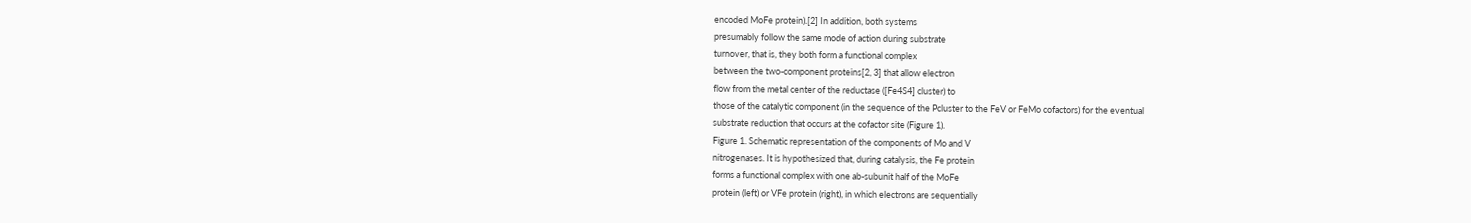encoded MoFe protein).[2] In addition, both systems
presumably follow the same mode of action during substrate
turnover, that is, they both form a functional complex
between the two-component proteins[2, 3] that allow electron
flow from the metal center of the reductase ([Fe4S4] cluster) to
those of the catalytic component (in the sequence of the Pcluster to the FeV or FeMo cofactors) for the eventual
substrate reduction that occurs at the cofactor site (Figure 1).
Figure 1. Schematic representation of the components of Mo and V
nitrogenases. It is hypothesized that, during catalysis, the Fe protein
forms a functional complex with one ab-subunit half of the MoFe
protein (left) or VFe protein (right), in which electrons are sequentially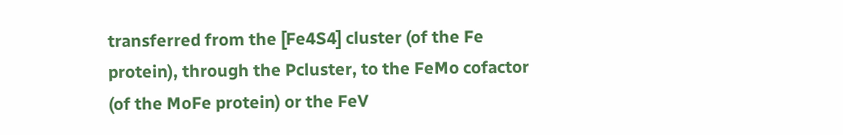transferred from the [Fe4S4] cluster (of the Fe protein), through the Pcluster, to the FeMo cofactor (of the MoFe protein) or the FeV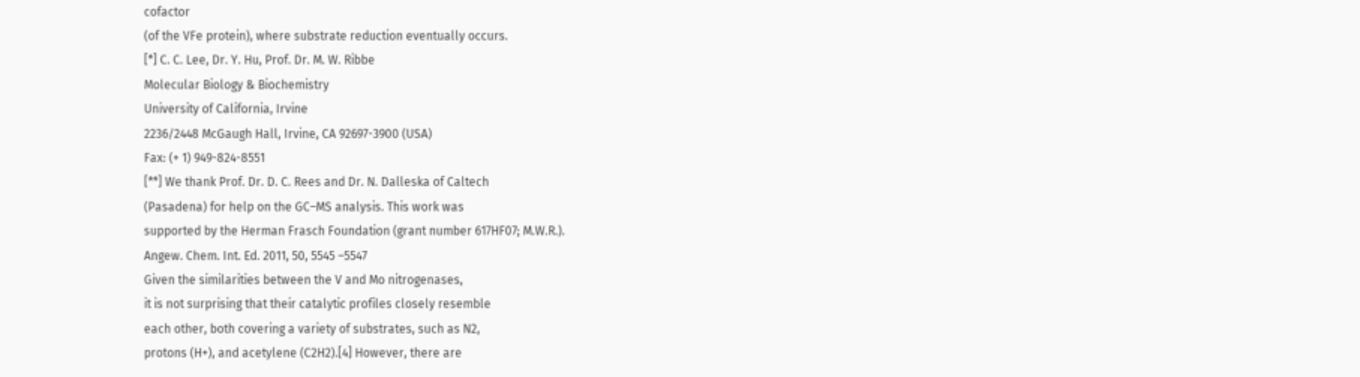cofactor
(of the VFe protein), where substrate reduction eventually occurs.
[*] C. C. Lee, Dr. Y. Hu, Prof. Dr. M. W. Ribbe
Molecular Biology & Biochemistry
University of California, Irvine
2236/2448 McGaugh Hall, Irvine, CA 92697-3900 (USA)
Fax: (+ 1) 949-824-8551
[**] We thank Prof. Dr. D. C. Rees and Dr. N. Dalleska of Caltech
(Pasadena) for help on the GC–MS analysis. This work was
supported by the Herman Frasch Foundation (grant number 617HF07; M.W.R.).
Angew. Chem. Int. Ed. 2011, 50, 5545 –5547
Given the similarities between the V and Mo nitrogenases,
it is not surprising that their catalytic profiles closely resemble
each other, both covering a variety of substrates, such as N2,
protons (H+), and acetylene (C2H2).[4] However, there are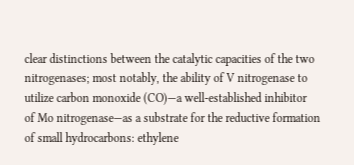clear distinctions between the catalytic capacities of the two
nitrogenases; most notably, the ability of V nitrogenase to
utilize carbon monoxide (CO)—a well-established inhibitor
of Mo nitrogenase—as a substrate for the reductive formation
of small hydrocarbons: ethylene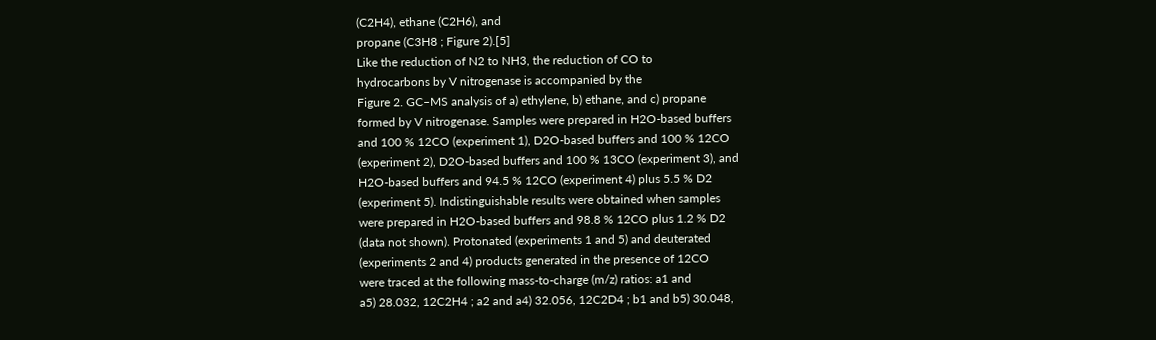(C2H4), ethane (C2H6), and
propane (C3H8 ; Figure 2).[5]
Like the reduction of N2 to NH3, the reduction of CO to
hydrocarbons by V nitrogenase is accompanied by the
Figure 2. GC–MS analysis of a) ethylene, b) ethane, and c) propane
formed by V nitrogenase. Samples were prepared in H2O-based buffers
and 100 % 12CO (experiment 1), D2O-based buffers and 100 % 12CO
(experiment 2), D2O-based buffers and 100 % 13CO (experiment 3), and
H2O-based buffers and 94.5 % 12CO (experiment 4) plus 5.5 % D2
(experiment 5). Indistinguishable results were obtained when samples
were prepared in H2O-based buffers and 98.8 % 12CO plus 1.2 % D2
(data not shown). Protonated (experiments 1 and 5) and deuterated
(experiments 2 and 4) products generated in the presence of 12CO
were traced at the following mass-to-charge (m/z) ratios: a1 and
a5) 28.032, 12C2H4 ; a2 and a4) 32.056, 12C2D4 ; b1 and b5) 30.048,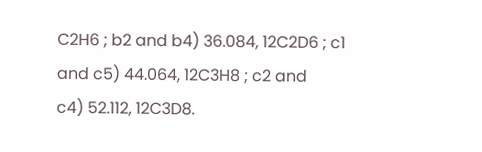C2H6 ; b2 and b4) 36.084, 12C2D6 ; c1 and c5) 44.064, 12C3H8 ; c2 and
c4) 52.112, 12C3D8.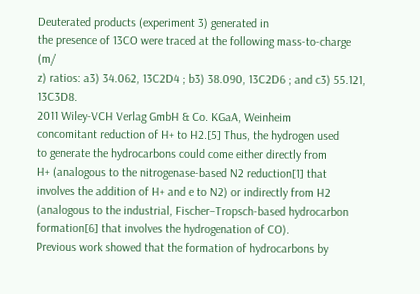Deuterated products (experiment 3) generated in
the presence of 13CO were traced at the following mass-to-charge (m/
z) ratios: a3) 34.062, 13C2D4 ; b3) 38.090, 13C2D6 ; and c3) 55.121, 13C3D8.
2011 Wiley-VCH Verlag GmbH & Co. KGaA, Weinheim
concomitant reduction of H+ to H2.[5] Thus, the hydrogen used
to generate the hydrocarbons could come either directly from
H+ (analogous to the nitrogenase-based N2 reduction[1] that
involves the addition of H+ and e to N2) or indirectly from H2
(analogous to the industrial, Fischer–Tropsch-based hydrocarbon formation[6] that involves the hydrogenation of CO).
Previous work showed that the formation of hydrocarbons by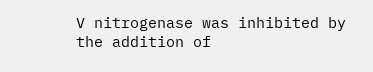V nitrogenase was inhibited by the addition of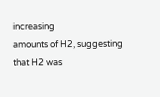increasing
amounts of H2, suggesting that H2 was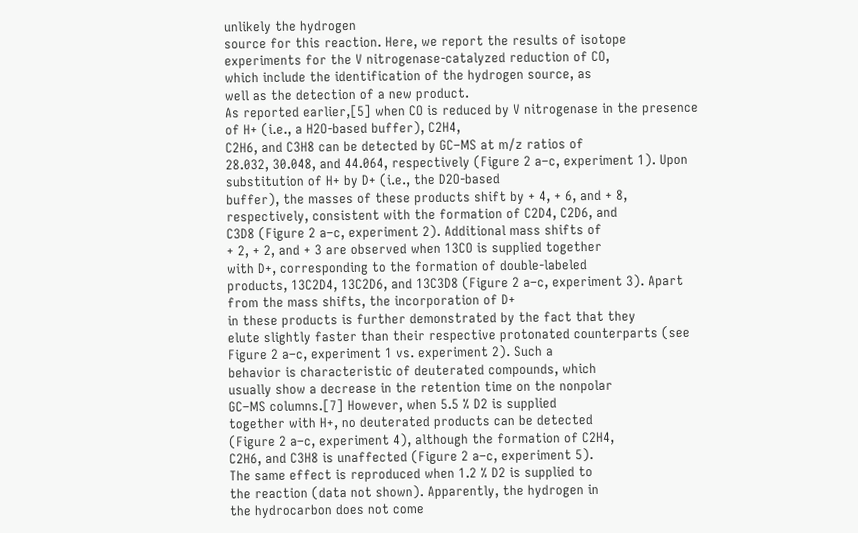unlikely the hydrogen
source for this reaction. Here, we report the results of isotope
experiments for the V nitrogenase-catalyzed reduction of CO,
which include the identification of the hydrogen source, as
well as the detection of a new product.
As reported earlier,[5] when CO is reduced by V nitrogenase in the presence of H+ (i.e., a H2O-based buffer), C2H4,
C2H6, and C3H8 can be detected by GC–MS at m/z ratios of
28.032, 30.048, and 44.064, respectively (Figure 2 a–c, experiment 1). Upon substitution of H+ by D+ (i.e., the D2O-based
buffer), the masses of these products shift by + 4, + 6, and + 8,
respectively, consistent with the formation of C2D4, C2D6, and
C3D8 (Figure 2 a–c, experiment 2). Additional mass shifts of
+ 2, + 2, and + 3 are observed when 13CO is supplied together
with D+, corresponding to the formation of double-labeled
products, 13C2D4, 13C2D6, and 13C3D8 (Figure 2 a–c, experiment 3). Apart from the mass shifts, the incorporation of D+
in these products is further demonstrated by the fact that they
elute slightly faster than their respective protonated counterparts (see Figure 2 a–c, experiment 1 vs. experiment 2). Such a
behavior is characteristic of deuterated compounds, which
usually show a decrease in the retention time on the nonpolar
GC–MS columns.[7] However, when 5.5 % D2 is supplied
together with H+, no deuterated products can be detected
(Figure 2 a–c, experiment 4), although the formation of C2H4,
C2H6, and C3H8 is unaffected (Figure 2 a–c, experiment 5).
The same effect is reproduced when 1.2 % D2 is supplied to
the reaction (data not shown). Apparently, the hydrogen in
the hydrocarbon does not come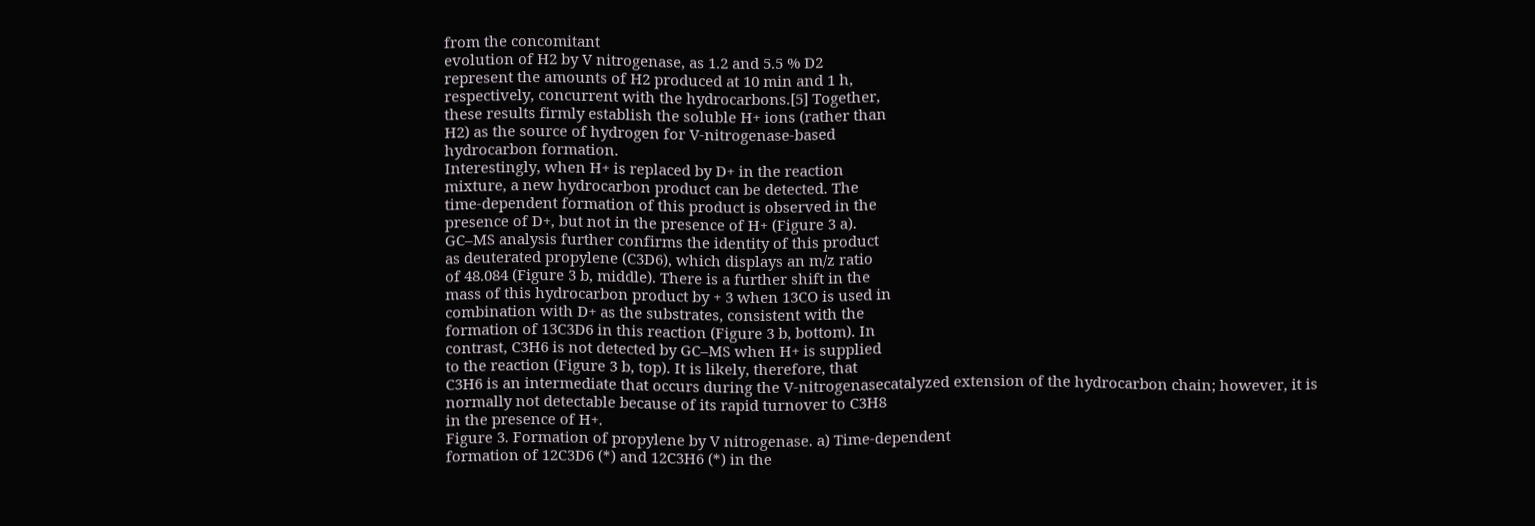from the concomitant
evolution of H2 by V nitrogenase, as 1.2 and 5.5 % D2
represent the amounts of H2 produced at 10 min and 1 h,
respectively, concurrent with the hydrocarbons.[5] Together,
these results firmly establish the soluble H+ ions (rather than
H2) as the source of hydrogen for V-nitrogenase-based
hydrocarbon formation.
Interestingly, when H+ is replaced by D+ in the reaction
mixture, a new hydrocarbon product can be detected. The
time-dependent formation of this product is observed in the
presence of D+, but not in the presence of H+ (Figure 3 a).
GC–MS analysis further confirms the identity of this product
as deuterated propylene (C3D6), which displays an m/z ratio
of 48.084 (Figure 3 b, middle). There is a further shift in the
mass of this hydrocarbon product by + 3 when 13CO is used in
combination with D+ as the substrates, consistent with the
formation of 13C3D6 in this reaction (Figure 3 b, bottom). In
contrast, C3H6 is not detected by GC–MS when H+ is supplied
to the reaction (Figure 3 b, top). It is likely, therefore, that
C3H6 is an intermediate that occurs during the V-nitrogenasecatalyzed extension of the hydrocarbon chain; however, it is
normally not detectable because of its rapid turnover to C3H8
in the presence of H+.
Figure 3. Formation of propylene by V nitrogenase. a) Time-dependent
formation of 12C3D6 (*) and 12C3H6 (*) in the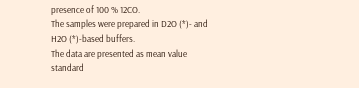presence of 100 % 12CO.
The samples were prepared in D2O (*)- and H2O (*)-based buffers.
The data are presented as mean value standard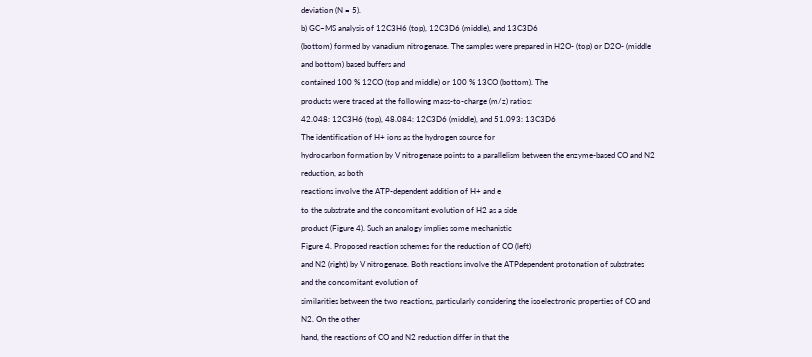deviation (N = 5).
b) GC–MS analysis of 12C3H6 (top), 12C3D6 (middle), and 13C3D6
(bottom) formed by vanadium nitrogenase. The samples were prepared in H2O- (top) or D2O- (middle and bottom) based buffers and
contained 100 % 12CO (top and middle) or 100 % 13CO (bottom). The
products were traced at the following mass-to-charge (m/z) ratios:
42.048: 12C3H6 (top), 48.084: 12C3D6 (middle), and 51.093: 13C3D6
The identification of H+ ions as the hydrogen source for
hydrocarbon formation by V nitrogenase points to a parallelism between the enzyme-based CO and N2 reduction, as both
reactions involve the ATP-dependent addition of H+ and e
to the substrate and the concomitant evolution of H2 as a side
product (Figure 4). Such an analogy implies some mechanistic
Figure 4. Proposed reaction schemes for the reduction of CO (left)
and N2 (right) by V nitrogenase. Both reactions involve the ATPdependent protonation of substrates and the concomitant evolution of
similarities between the two reactions, particularly considering the isoelectronic properties of CO and N2. On the other
hand, the reactions of CO and N2 reduction differ in that the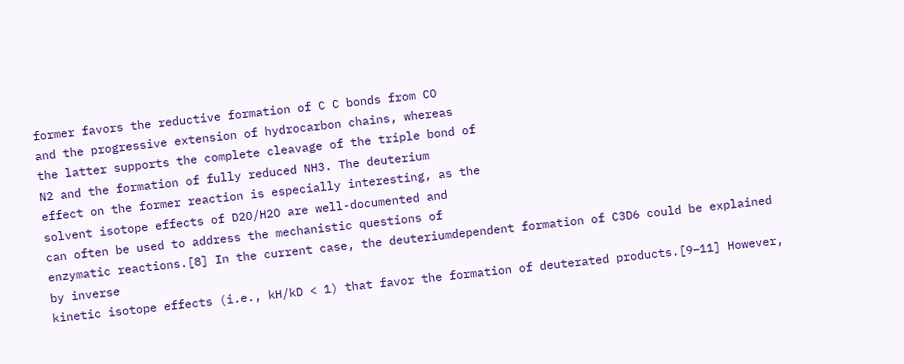former favors the reductive formation of C C bonds from CO
and the progressive extension of hydrocarbon chains, whereas
the latter supports the complete cleavage of the triple bond of
N2 and the formation of fully reduced NH3. The deuterium
effect on the former reaction is especially interesting, as the
solvent isotope effects of D2O/H2O are well-documented and
can often be used to address the mechanistic questions of
enzymatic reactions.[8] In the current case, the deuteriumdependent formation of C3D6 could be explained by inverse
kinetic isotope effects (i.e., kH/kD < 1) that favor the formation of deuterated products.[9–11] However,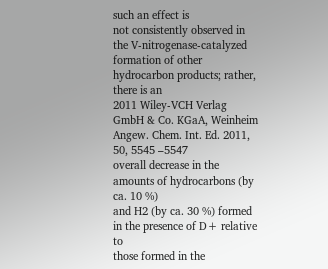such an effect is
not consistently observed in the V-nitrogenase-catalyzed
formation of other hydrocarbon products; rather, there is an
2011 Wiley-VCH Verlag GmbH & Co. KGaA, Weinheim
Angew. Chem. Int. Ed. 2011, 50, 5545 –5547
overall decrease in the amounts of hydrocarbons (by ca. 10 %)
and H2 (by ca. 30 %) formed in the presence of D+ relative to
those formed in the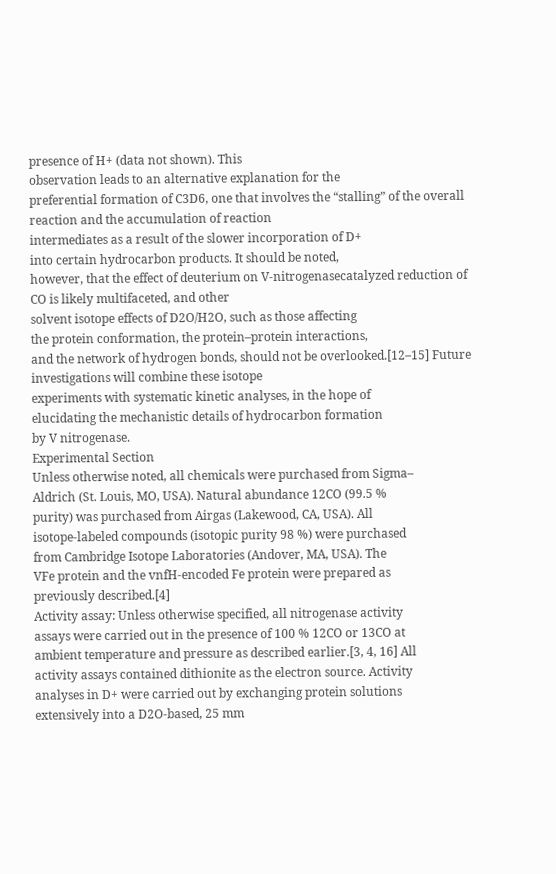presence of H+ (data not shown). This
observation leads to an alternative explanation for the
preferential formation of C3D6, one that involves the “stalling” of the overall reaction and the accumulation of reaction
intermediates as a result of the slower incorporation of D+
into certain hydrocarbon products. It should be noted,
however, that the effect of deuterium on V-nitrogenasecatalyzed reduction of CO is likely multifaceted, and other
solvent isotope effects of D2O/H2O, such as those affecting
the protein conformation, the protein–protein interactions,
and the network of hydrogen bonds, should not be overlooked.[12–15] Future investigations will combine these isotope
experiments with systematic kinetic analyses, in the hope of
elucidating the mechanistic details of hydrocarbon formation
by V nitrogenase.
Experimental Section
Unless otherwise noted, all chemicals were purchased from Sigma–
Aldrich (St. Louis, MO, USA). Natural abundance 12CO (99.5 %
purity) was purchased from Airgas (Lakewood, CA, USA). All
isotope-labeled compounds (isotopic purity 98 %) were purchased
from Cambridge Isotope Laboratories (Andover, MA, USA). The
VFe protein and the vnfH-encoded Fe protein were prepared as
previously described.[4]
Activity assay: Unless otherwise specified, all nitrogenase activity
assays were carried out in the presence of 100 % 12CO or 13CO at
ambient temperature and pressure as described earlier.[3, 4, 16] All
activity assays contained dithionite as the electron source. Activity
analyses in D+ were carried out by exchanging protein solutions
extensively into a D2O-based, 25 mm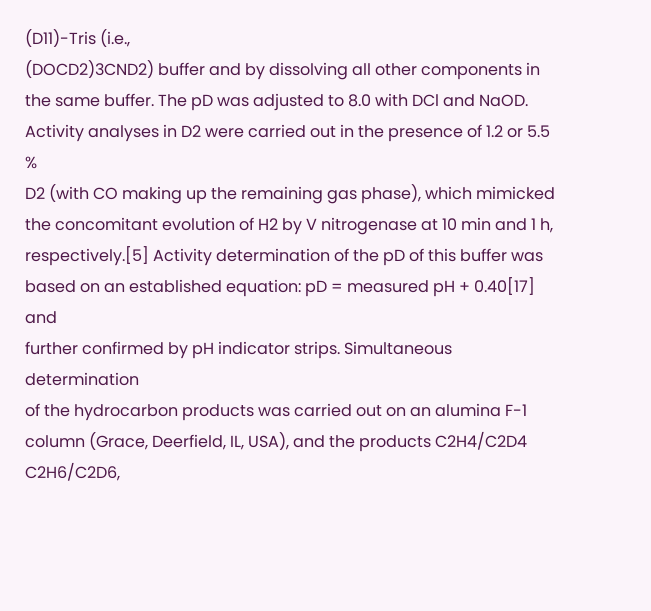(D11)-Tris (i.e.,
(DOCD2)3CND2) buffer and by dissolving all other components in
the same buffer. The pD was adjusted to 8.0 with DCl and NaOD.
Activity analyses in D2 were carried out in the presence of 1.2 or 5.5 %
D2 (with CO making up the remaining gas phase), which mimicked
the concomitant evolution of H2 by V nitrogenase at 10 min and 1 h,
respectively.[5] Activity determination of the pD of this buffer was
based on an established equation: pD = measured pH + 0.40[17] and
further confirmed by pH indicator strips. Simultaneous determination
of the hydrocarbon products was carried out on an alumina F-1
column (Grace, Deerfield, IL, USA), and the products C2H4/C2D4
C2H6/C2D6,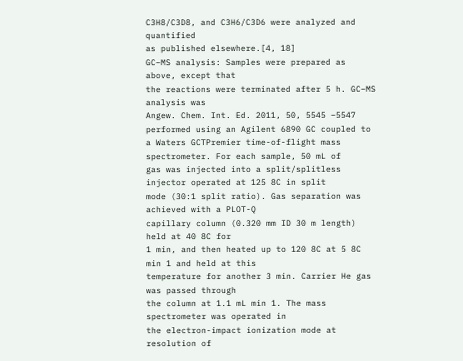C3H8/C3D8, and C3H6/C3D6 were analyzed and quantified
as published elsewhere.[4, 18]
GC–MS analysis: Samples were prepared as above, except that
the reactions were terminated after 5 h. GC–MS analysis was
Angew. Chem. Int. Ed. 2011, 50, 5545 –5547
performed using an Agilent 6890 GC coupled to a Waters GCTPremier time-of-flight mass spectrometer. For each sample, 50 mL of
gas was injected into a split/splitless injector operated at 125 8C in split
mode (30:1 split ratio). Gas separation was achieved with a PLOT-Q
capillary column (0.320 mm ID 30 m length) held at 40 8C for
1 min, and then heated up to 120 8C at 5 8C min 1 and held at this
temperature for another 3 min. Carrier He gas was passed through
the column at 1.1 mL min 1. The mass spectrometer was operated in
the electron-impact ionization mode at resolution of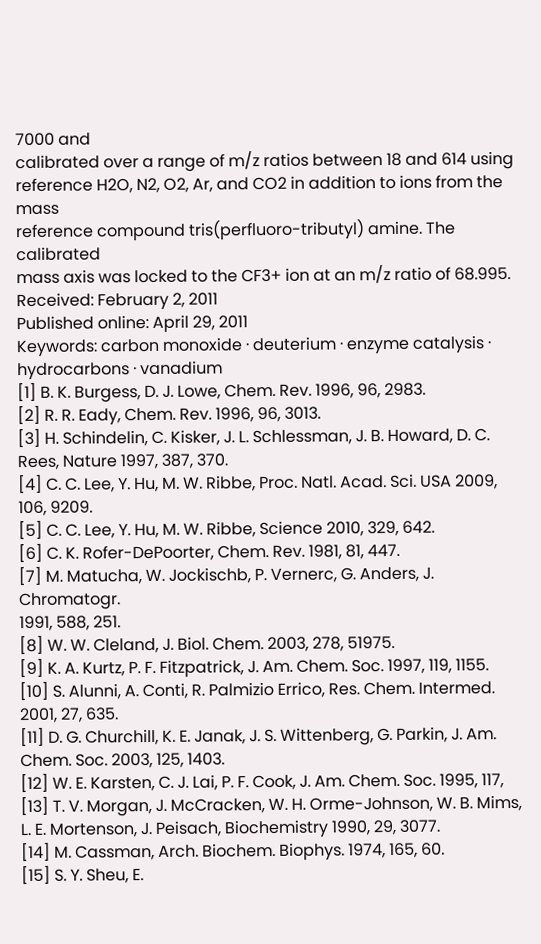7000 and
calibrated over a range of m/z ratios between 18 and 614 using
reference H2O, N2, O2, Ar, and CO2 in addition to ions from the mass
reference compound tris(perfluoro-tributyl) amine. The calibrated
mass axis was locked to the CF3+ ion at an m/z ratio of 68.995.
Received: February 2, 2011
Published online: April 29, 2011
Keywords: carbon monoxide · deuterium · enzyme catalysis ·
hydrocarbons · vanadium
[1] B. K. Burgess, D. J. Lowe, Chem. Rev. 1996, 96, 2983.
[2] R. R. Eady, Chem. Rev. 1996, 96, 3013.
[3] H. Schindelin, C. Kisker, J. L. Schlessman, J. B. Howard, D. C.
Rees, Nature 1997, 387, 370.
[4] C. C. Lee, Y. Hu, M. W. Ribbe, Proc. Natl. Acad. Sci. USA 2009,
106, 9209.
[5] C. C. Lee, Y. Hu, M. W. Ribbe, Science 2010, 329, 642.
[6] C. K. Rofer-DePoorter, Chem. Rev. 1981, 81, 447.
[7] M. Matucha, W. Jockischb, P. Vernerc, G. Anders, J. Chromatogr.
1991, 588, 251.
[8] W. W. Cleland, J. Biol. Chem. 2003, 278, 51975.
[9] K. A. Kurtz, P. F. Fitzpatrick, J. Am. Chem. Soc. 1997, 119, 1155.
[10] S. Alunni, A. Conti, R. Palmizio Errico, Res. Chem. Intermed.
2001, 27, 635.
[11] D. G. Churchill, K. E. Janak, J. S. Wittenberg, G. Parkin, J. Am.
Chem. Soc. 2003, 125, 1403.
[12] W. E. Karsten, C. J. Lai, P. F. Cook, J. Am. Chem. Soc. 1995, 117,
[13] T. V. Morgan, J. McCracken, W. H. Orme-Johnson, W. B. Mims,
L. E. Mortenson, J. Peisach, Biochemistry 1990, 29, 3077.
[14] M. Cassman, Arch. Biochem. Biophys. 1974, 165, 60.
[15] S. Y. Sheu, E.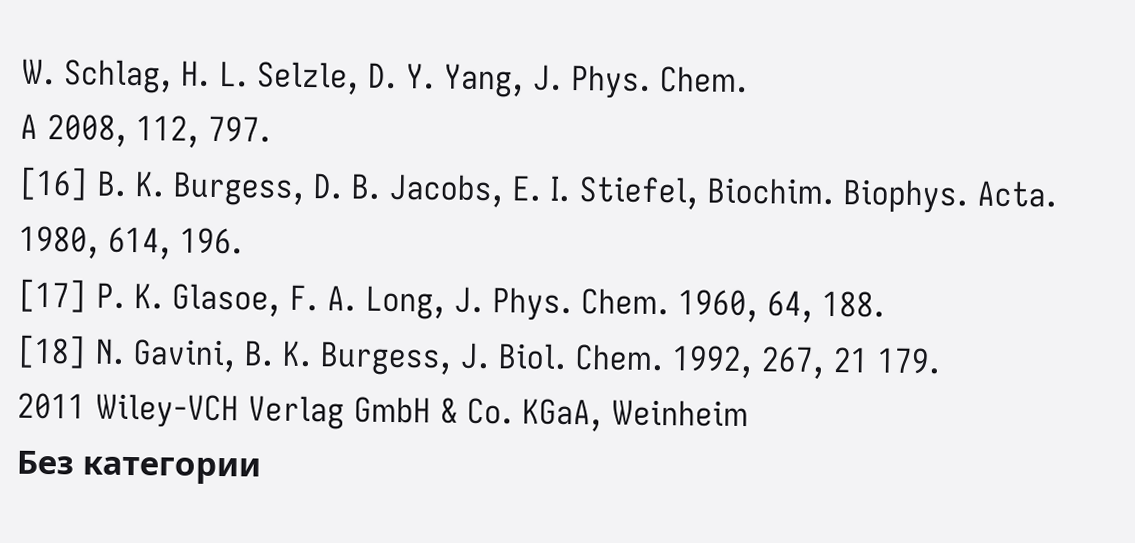W. Schlag, H. L. Selzle, D. Y. Yang, J. Phys. Chem.
A 2008, 112, 797.
[16] B. K. Burgess, D. B. Jacobs, E. I. Stiefel, Biochim. Biophys. Acta.
1980, 614, 196.
[17] P. K. Glasoe, F. A. Long, J. Phys. Chem. 1960, 64, 188.
[18] N. Gavini, B. K. Burgess, J. Biol. Chem. 1992, 267, 21 179.
2011 Wiley-VCH Verlag GmbH & Co. KGaA, Weinheim
Без категории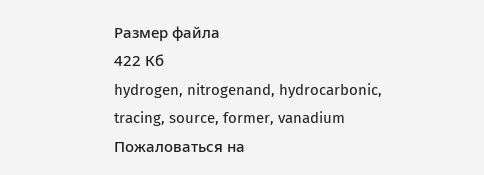Размер файла
422 Кб
hydrogen, nitrogenand, hydrocarbonic, tracing, source, former, vanadium
Пожаловаться на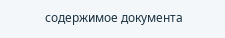содержимое документа